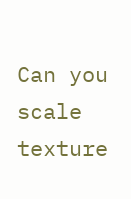Can you scale texture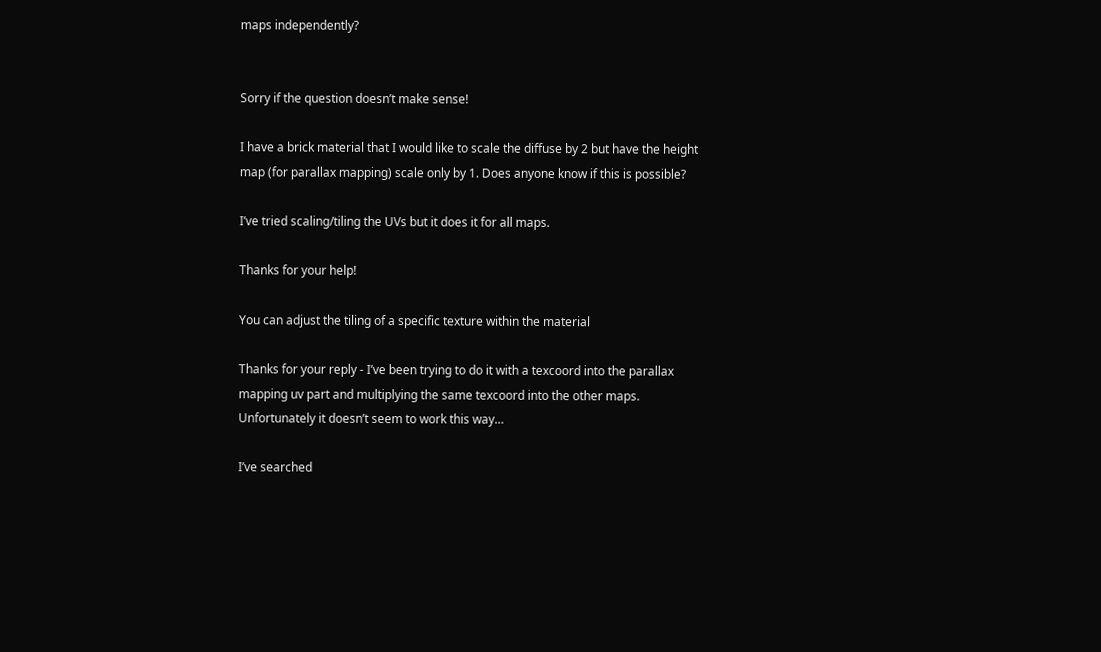maps independently?


Sorry if the question doesn’t make sense!

I have a brick material that I would like to scale the diffuse by 2 but have the height map (for parallax mapping) scale only by 1. Does anyone know if this is possible?

I’ve tried scaling/tiling the UVs but it does it for all maps.

Thanks for your help!

You can adjust the tiling of a specific texture within the material

Thanks for your reply - I’ve been trying to do it with a texcoord into the parallax mapping uv part and multiplying the same texcoord into the other maps. Unfortunately it doesn’t seem to work this way…

I’ve searched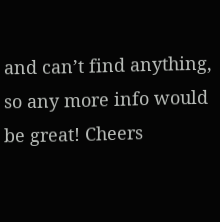and can’t find anything, so any more info would be great! Cheers